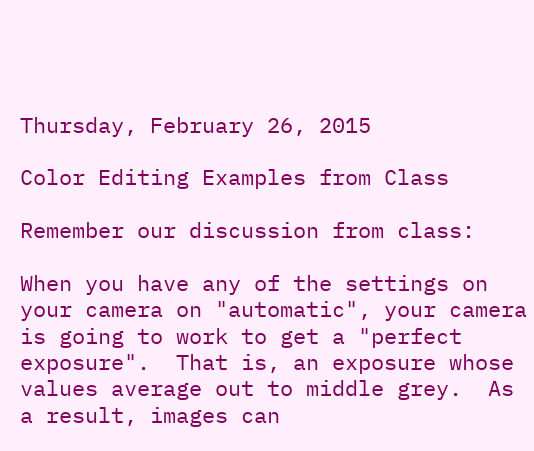Thursday, February 26, 2015

Color Editing Examples from Class

Remember our discussion from class:

When you have any of the settings on your camera on "automatic", your camera is going to work to get a "perfect exposure".  That is, an exposure whose values average out to middle grey.  As a result, images can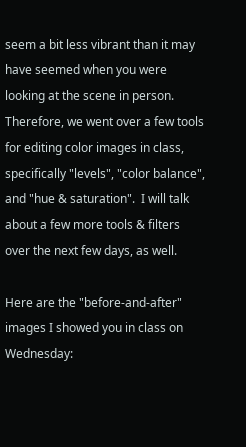seem a bit less vibrant than it may have seemed when you were looking at the scene in person.  Therefore, we went over a few tools for editing color images in class, specifically "levels", "color balance", and "hue & saturation".  I will talk about a few more tools & filters over the next few days, as well.

Here are the "before-and-after" images I showed you in class on Wednesday: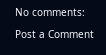No comments:

Post a Comment